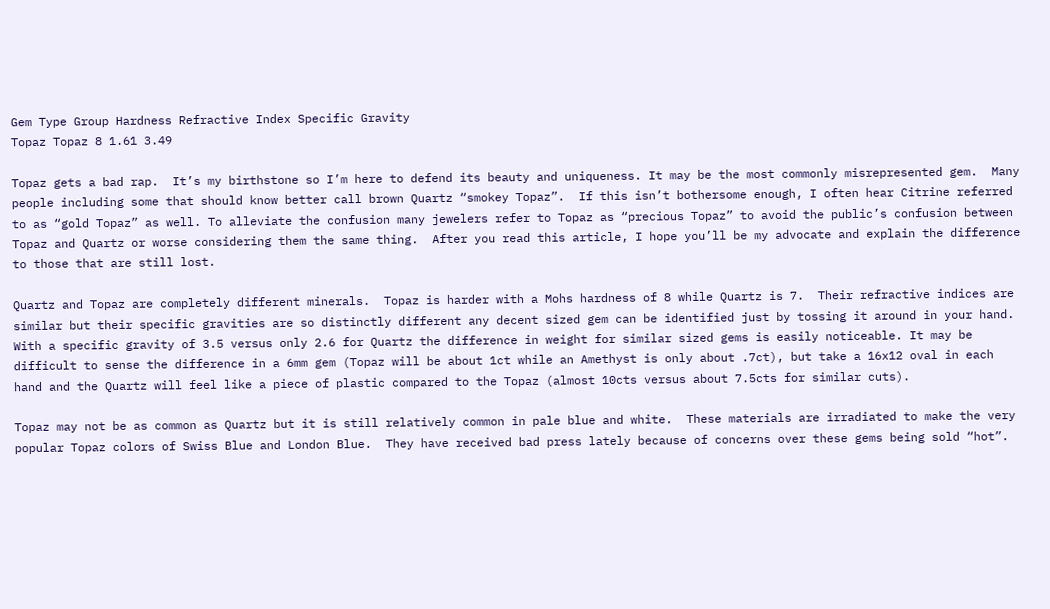Gem Type Group Hardness Refractive Index Specific Gravity
Topaz Topaz 8 1.61 3.49

Topaz gets a bad rap.  It’s my birthstone so I’m here to defend its beauty and uniqueness. It may be the most commonly misrepresented gem.  Many people including some that should know better call brown Quartz “smokey Topaz”.  If this isn’t bothersome enough, I often hear Citrine referred to as “gold Topaz” as well. To alleviate the confusion many jewelers refer to Topaz as “precious Topaz” to avoid the public’s confusion between Topaz and Quartz or worse considering them the same thing.  After you read this article, I hope you’ll be my advocate and explain the difference to those that are still lost.

Quartz and Topaz are completely different minerals.  Topaz is harder with a Mohs hardness of 8 while Quartz is 7.  Their refractive indices are similar but their specific gravities are so distinctly different any decent sized gem can be identified just by tossing it around in your hand.  With a specific gravity of 3.5 versus only 2.6 for Quartz the difference in weight for similar sized gems is easily noticeable. It may be  difficult to sense the difference in a 6mm gem (Topaz will be about 1ct while an Amethyst is only about .7ct), but take a 16x12 oval in each hand and the Quartz will feel like a piece of plastic compared to the Topaz (almost 10cts versus about 7.5cts for similar cuts).

Topaz may not be as common as Quartz but it is still relatively common in pale blue and white.  These materials are irradiated to make the very popular Topaz colors of Swiss Blue and London Blue.  They have received bad press lately because of concerns over these gems being sold “hot”.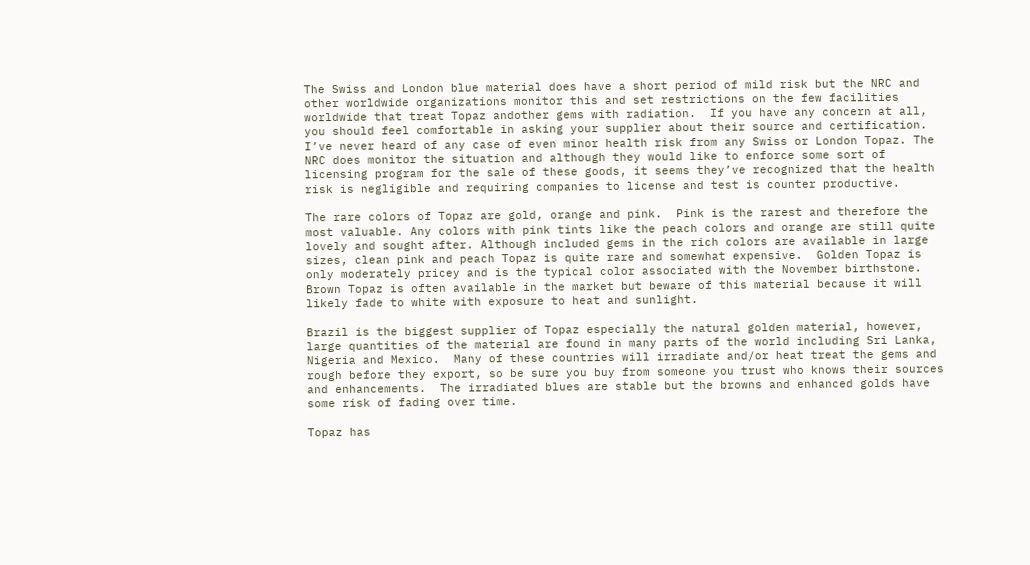The Swiss and London blue material does have a short period of mild risk but the NRC and other worldwide organizations monitor this and set restrictions on the few facilities worldwide that treat Topaz andother gems with radiation.  If you have any concern at all, you should feel comfortable in asking your supplier about their source and certification. I’ve never heard of any case of even minor health risk from any Swiss or London Topaz. The NRC does monitor the situation and although they would like to enforce some sort of licensing program for the sale of these goods, it seems they’ve recognized that the health risk is negligible and requiring companies to license and test is counter productive.

The rare colors of Topaz are gold, orange and pink.  Pink is the rarest and therefore the most valuable. Any colors with pink tints like the peach colors and orange are still quite lovely and sought after. Although included gems in the rich colors are available in large sizes, clean pink and peach Topaz is quite rare and somewhat expensive.  Golden Topaz is only moderately pricey and is the typical color associated with the November birthstone.  Brown Topaz is often available in the market but beware of this material because it will likely fade to white with exposure to heat and sunlight.

Brazil is the biggest supplier of Topaz especially the natural golden material, however, large quantities of the material are found in many parts of the world including Sri Lanka, Nigeria and Mexico.  Many of these countries will irradiate and/or heat treat the gems and rough before they export, so be sure you buy from someone you trust who knows their sources and enhancements.  The irradiated blues are stable but the browns and enhanced golds have some risk of fading over time.

Topaz has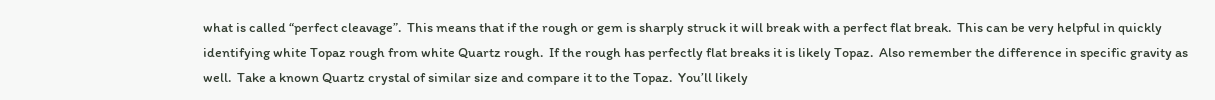what is called “perfect cleavage”.  This means that if the rough or gem is sharply struck it will break with a perfect flat break.  This can be very helpful in quickly identifying white Topaz rough from white Quartz rough.  If the rough has perfectly flat breaks it is likely Topaz.  Also remember the difference in specific gravity as well.  Take a known Quartz crystal of similar size and compare it to the Topaz.  You’ll likely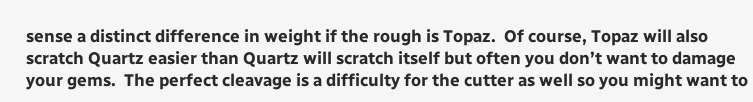sense a distinct difference in weight if the rough is Topaz.  Of course, Topaz will also scratch Quartz easier than Quartz will scratch itself but often you don’t want to damage your gems.  The perfect cleavage is a difficulty for the cutter as well so you might want to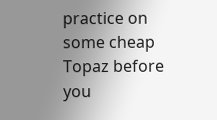practice on some cheap Topaz before you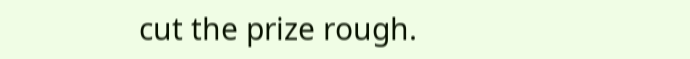cut the prize rough.